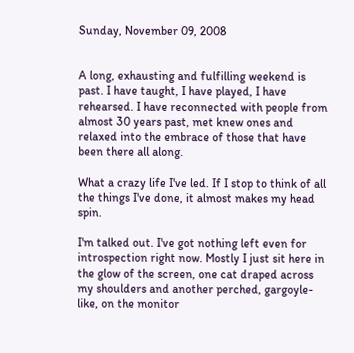Sunday, November 09, 2008


A long, exhausting and fulfilling weekend is past. I have taught, I have played, I have rehearsed. I have reconnected with people from almost 30 years past, met knew ones and relaxed into the embrace of those that have been there all along.

What a crazy life I've led. If I stop to think of all the things I've done, it almost makes my head spin.

I'm talked out. I've got nothing left even for introspection right now. Mostly I just sit here in the glow of the screen, one cat draped across my shoulders and another perched, gargoyle-like, on the monitor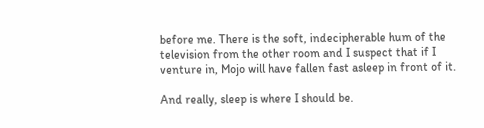before me. There is the soft, indecipherable hum of the television from the other room and I suspect that if I venture in, Mojo will have fallen fast asleep in front of it.

And really, sleep is where I should be.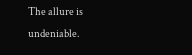The allure is undeniable.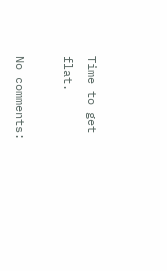Time to get flat.

No comments: